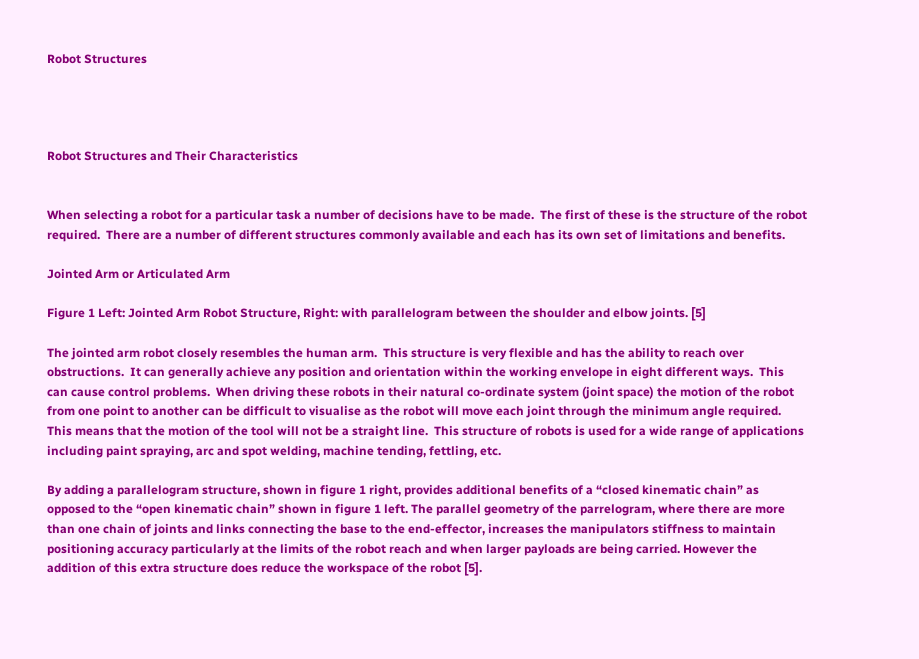Robot Structures




Robot Structures and Their Characteristics


When selecting a robot for a particular task a number of decisions have to be made.  The first of these is the structure of the robot required.  There are a number of different structures commonly available and each has its own set of limitations and benefits.

Jointed Arm or Articulated Arm

Figure 1 Left: Jointed Arm Robot Structure, Right: with parallelogram between the shoulder and elbow joints. [5]

The jointed arm robot closely resembles the human arm.  This structure is very flexible and has the ability to reach over obstructions.  It can generally achieve any position and orientation within the working envelope in eight different ways.  This can cause control problems.  When driving these robots in their natural co-ordinate system (joint space) the motion of the robot from one point to another can be difficult to visualise as the robot will move each joint through the minimum angle required.  This means that the motion of the tool will not be a straight line.  This structure of robots is used for a wide range of applications including paint spraying, arc and spot welding, machine tending, fettling, etc.

By adding a parallelogram structure, shown in figure 1 right, provides additional benefits of a “closed kinematic chain” as opposed to the “open kinematic chain” shown in figure 1 left. The parallel geometry of the parrelogram, where there are more than one chain of joints and links connecting the base to the end-effector, increases the manipulators stiffness to maintain positioning accuracy particularly at the limits of the robot reach and when larger payloads are being carried. However the addition of this extra structure does reduce the workspace of the robot [5].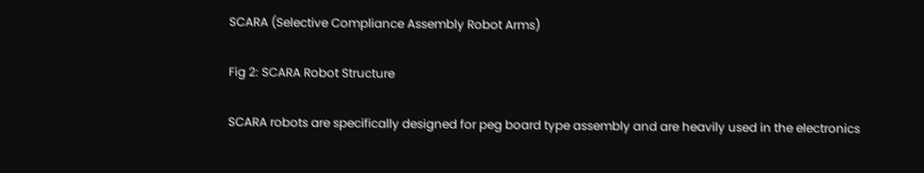SCARA (Selective Compliance Assembly Robot Arms)

Fig 2: SCARA Robot Structure

SCARA robots are specifically designed for peg board type assembly and are heavily used in the electronics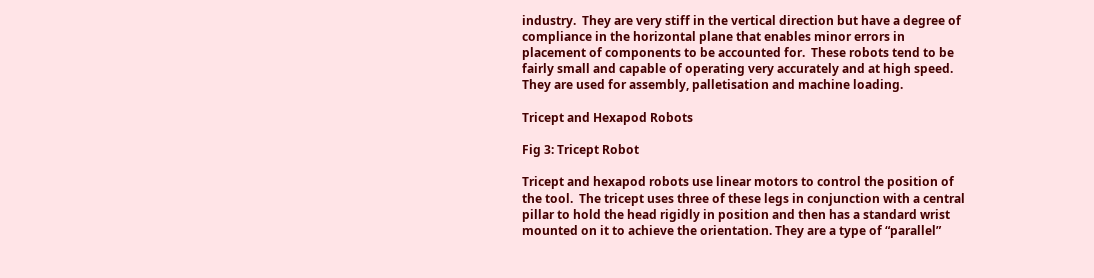industry.  They are very stiff in the vertical direction but have a degree of compliance in the horizontal plane that enables minor errors in placement of components to be accounted for.  These robots tend to be fairly small and capable of operating very accurately and at high speed.  They are used for assembly, palletisation and machine loading.

Tricept and Hexapod Robots

Fig 3: Tricept Robot

Tricept and hexapod robots use linear motors to control the position of the tool.  The tricept uses three of these legs in conjunction with a central pillar to hold the head rigidly in position and then has a standard wrist mounted on it to achieve the orientation. They are a type of “parallel”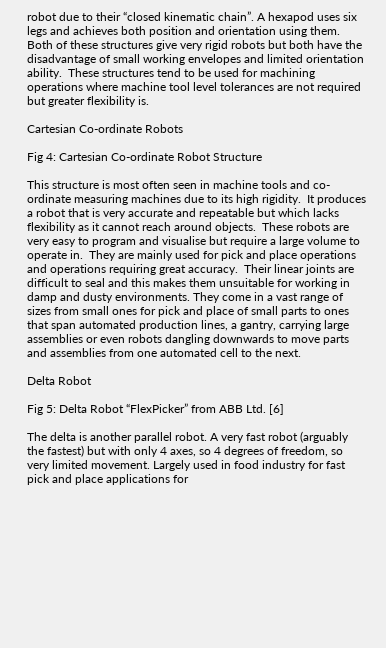robot due to their “closed kinematic chain”. A hexapod uses six legs and achieves both position and orientation using them.  Both of these structures give very rigid robots but both have the disadvantage of small working envelopes and limited orientation ability.  These structures tend to be used for machining operations where machine tool level tolerances are not required but greater flexibility is.

Cartesian Co-ordinate Robots

Fig 4: Cartesian Co-ordinate Robot Structure

This structure is most often seen in machine tools and co-ordinate measuring machines due to its high rigidity.  It produces a robot that is very accurate and repeatable but which lacks flexibility as it cannot reach around objects.  These robots are very easy to program and visualise but require a large volume to operate in.  They are mainly used for pick and place operations and operations requiring great accuracy.  Their linear joints are difficult to seal and this makes them unsuitable for working in damp and dusty environments. They come in a vast range of sizes from small ones for pick and place of small parts to ones that span automated production lines, a gantry, carrying large assemblies or even robots dangling downwards to move parts and assemblies from one automated cell to the next.

Delta Robot

Fig 5: Delta Robot “FlexPicker” from ABB Ltd. [6]

The delta is another parallel robot. A very fast robot (arguably the fastest) but with only 4 axes, so 4 degrees of freedom, so very limited movement. Largely used in food industry for fast pick and place applications for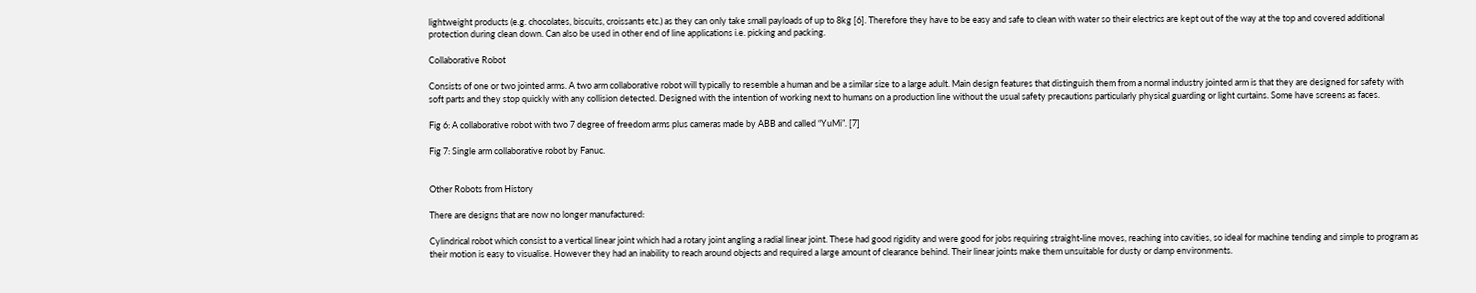lightweight products (e.g. chocolates, biscuits, croissants etc.) as they can only take small payloads of up to 8kg [6]. Therefore they have to be easy and safe to clean with water so their electrics are kept out of the way at the top and covered additional protection during clean down. Can also be used in other end of line applications i.e. picking and packing.

Collaborative Robot

Consists of one or two jointed arms. A two arm collaborative robot will typically to resemble a human and be a similar size to a large adult. Main design features that distinguish them from a normal industry jointed arm is that they are designed for safety with soft parts and they stop quickly with any collision detected. Designed with the intention of working next to humans on a production line without the usual safety precautions particularly physical guarding or light curtains. Some have screens as faces.

Fig 6: A collaborative robot with two 7 degree of freedom arms plus cameras made by ABB and called “YuMi”. [7]

Fig 7: Single arm collaborative robot by Fanuc.


Other Robots from History

There are designs that are now no longer manufactured:

Cylindrical robot which consist to a vertical linear joint which had a rotary joint angling a radial linear joint. These had good rigidity and were good for jobs requiring straight-line moves, reaching into cavities, so ideal for machine tending and simple to program as their motion is easy to visualise. However they had an inability to reach around objects and required a large amount of clearance behind. Their linear joints make them unsuitable for dusty or damp environments.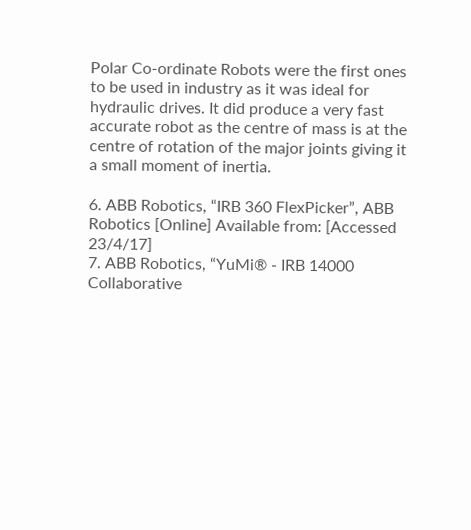Polar Co-ordinate Robots were the first ones to be used in industry as it was ideal for hydraulic drives. It did produce a very fast accurate robot as the centre of mass is at the centre of rotation of the major joints giving it a small moment of inertia.

6. ABB Robotics, “IRB 360 FlexPicker”, ABB Robotics [Online] Available from: [Accessed 23/4/17]
7. ABB Robotics, “YuMi® - IRB 14000 Collaborative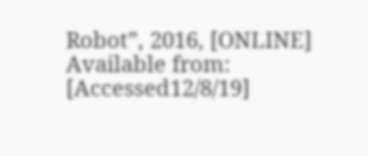Robot”, 2016, [ONLINE] Available from:  [Accessed12/8/19]